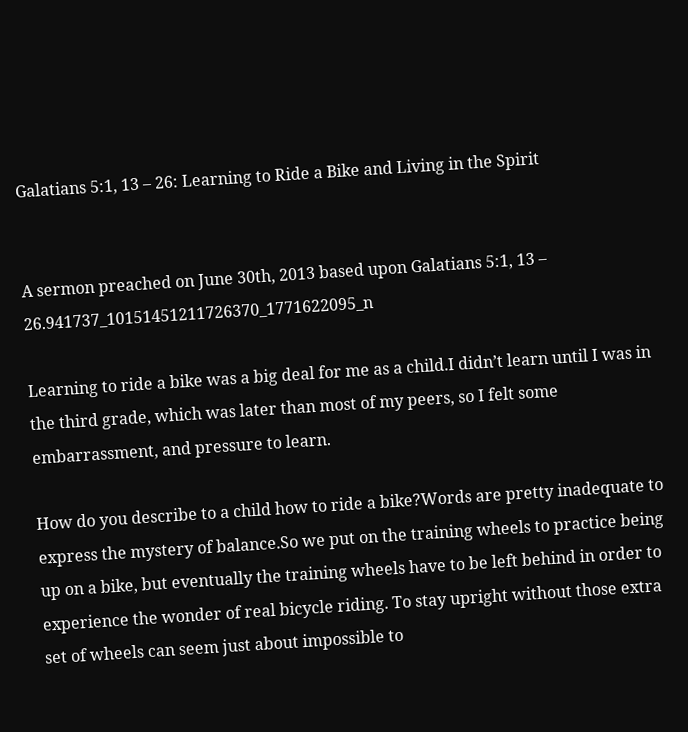Galatians 5:1, 13 – 26: Learning to Ride a Bike and Living in the Spirit


A sermon preached on June 30th, 2013 based upon Galatians 5:1, 13 – 26.941737_10151451211726370_1771622095_n

Learning to ride a bike was a big deal for me as a child.I didn’t learn until I was in the third grade, which was later than most of my peers, so I felt some embarrassment, and pressure to learn.

How do you describe to a child how to ride a bike?Words are pretty inadequate to express the mystery of balance.So we put on the training wheels to practice being up on a bike, but eventually the training wheels have to be left behind in order to experience the wonder of real bicycle riding. To stay upright without those extra set of wheels can seem just about impossible to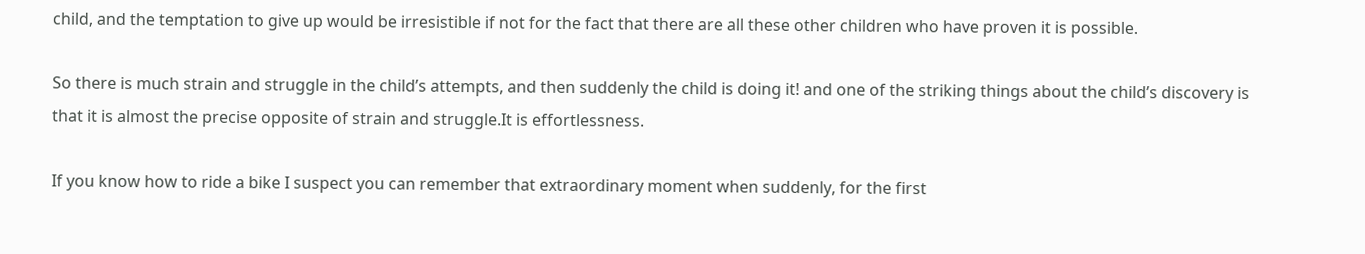child, and the temptation to give up would be irresistible if not for the fact that there are all these other children who have proven it is possible.

So there is much strain and struggle in the child’s attempts, and then suddenly the child is doing it! and one of the striking things about the child’s discovery is that it is almost the precise opposite of strain and struggle.It is effortlessness.

If you know how to ride a bike I suspect you can remember that extraordinary moment when suddenly, for the first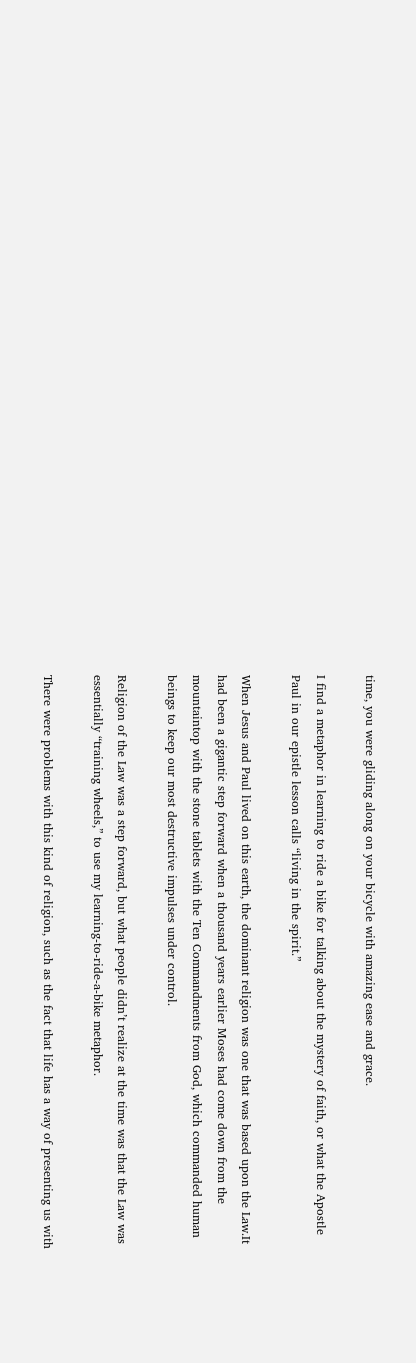time, you were gliding along on your bicycle with amazing ease and grace.

I find a metaphor in learning to ride a bike for talking about the mystery of faith, or what the Apostle Paul in our epistle lesson calls “living in the spirit.”

When Jesus and Paul lived on this earth, the dominant religion was one that was based upon the Law.It had been a gigantic step forward when a thousand years earlier Moses had come down from the mountaintop with the stone tablets with the Ten Commandments from God, which commanded human beings to keep our most destructive impulses under control.

Religion of the Law was a step forward, but what people didn’t realize at the time was that the Law was essentially “training wheels,” to use my learning-to-ride-a-bike metaphor.

There were problems with this kind of religion, such as the fact that life has a way of presenting us with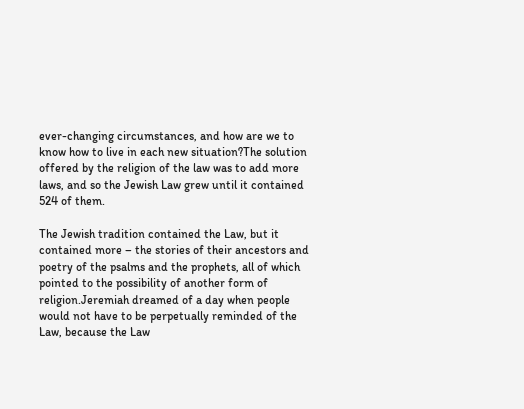ever-changing circumstances, and how are we to know how to live in each new situation?The solution offered by the religion of the law was to add more laws, and so the Jewish Law grew until it contained 524 of them.

The Jewish tradition contained the Law, but it contained more – the stories of their ancestors and poetry of the psalms and the prophets, all of which pointed to the possibility of another form of religion.Jeremiah dreamed of a day when people would not have to be perpetually reminded of the Law, because the Law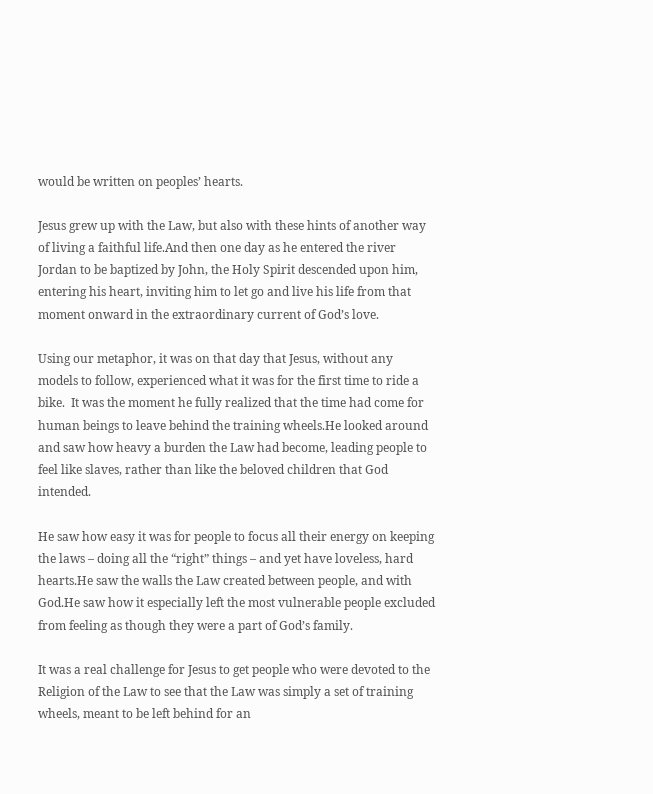would be written on peoples’ hearts.

Jesus grew up with the Law, but also with these hints of another way of living a faithful life.And then one day as he entered the river Jordan to be baptized by John, the Holy Spirit descended upon him, entering his heart, inviting him to let go and live his life from that moment onward in the extraordinary current of God’s love.

Using our metaphor, it was on that day that Jesus, without any models to follow, experienced what it was for the first time to ride a bike.  It was the moment he fully realized that the time had come for human beings to leave behind the training wheels.He looked around and saw how heavy a burden the Law had become, leading people to feel like slaves, rather than like the beloved children that God intended.

He saw how easy it was for people to focus all their energy on keeping the laws – doing all the “right” things – and yet have loveless, hard hearts.He saw the walls the Law created between people, and with God.He saw how it especially left the most vulnerable people excluded from feeling as though they were a part of God’s family.

It was a real challenge for Jesus to get people who were devoted to the Religion of the Law to see that the Law was simply a set of training wheels, meant to be left behind for an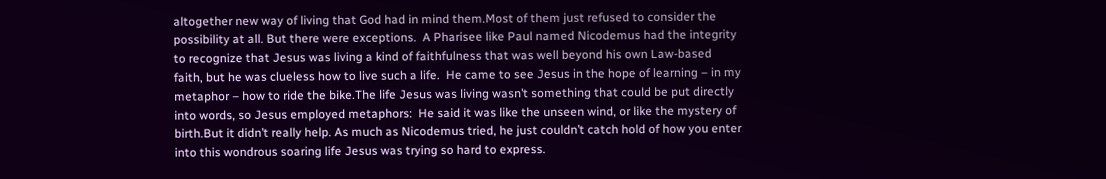altogether new way of living that God had in mind them.Most of them just refused to consider the possibility at all. But there were exceptions.  A Pharisee like Paul named Nicodemus had the integrity to recognize that Jesus was living a kind of faithfulness that was well beyond his own Law-based faith, but he was clueless how to live such a life.  He came to see Jesus in the hope of learning – in my metaphor – how to ride the bike.The life Jesus was living wasn’t something that could be put directly into words, so Jesus employed metaphors:  He said it was like the unseen wind, or like the mystery of birth.But it didn’t really help. As much as Nicodemus tried, he just couldn’t catch hold of how you enter into this wondrous soaring life Jesus was trying so hard to express.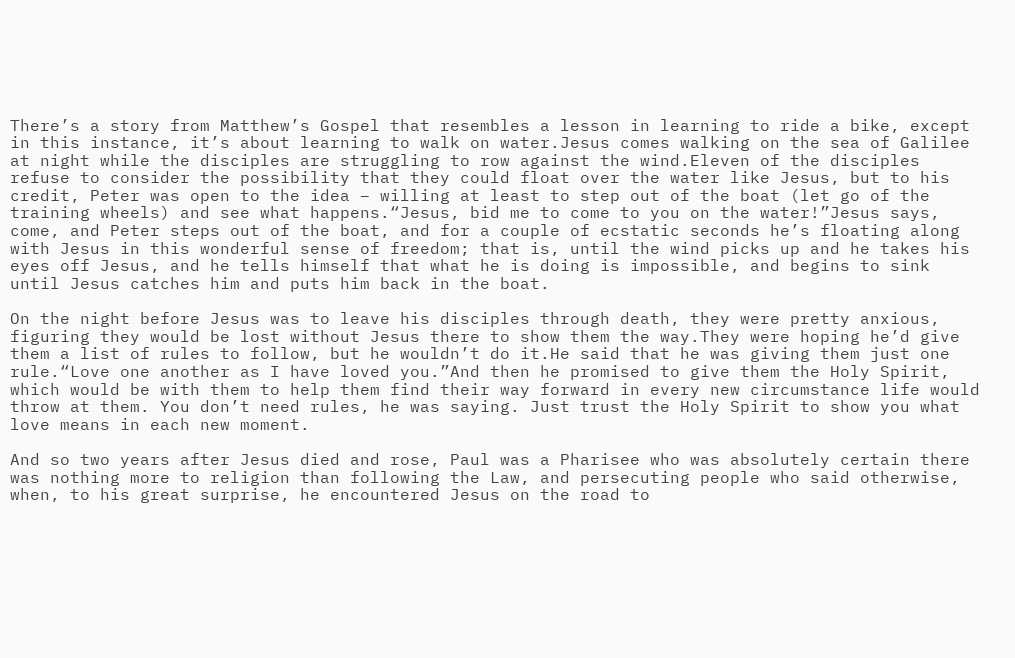There’s a story from Matthew’s Gospel that resembles a lesson in learning to ride a bike, except in this instance, it’s about learning to walk on water.Jesus comes walking on the sea of Galilee at night while the disciples are struggling to row against the wind.Eleven of the disciples refuse to consider the possibility that they could float over the water like Jesus, but to his credit, Peter was open to the idea – willing at least to step out of the boat (let go of the training wheels) and see what happens.“Jesus, bid me to come to you on the water!”Jesus says, come, and Peter steps out of the boat, and for a couple of ecstatic seconds he’s floating along with Jesus in this wonderful sense of freedom; that is, until the wind picks up and he takes his eyes off Jesus, and he tells himself that what he is doing is impossible, and begins to sink until Jesus catches him and puts him back in the boat.

On the night before Jesus was to leave his disciples through death, they were pretty anxious, figuring they would be lost without Jesus there to show them the way.They were hoping he’d give them a list of rules to follow, but he wouldn’t do it.He said that he was giving them just one rule.“Love one another as I have loved you.”And then he promised to give them the Holy Spirit, which would be with them to help them find their way forward in every new circumstance life would throw at them. You don’t need rules, he was saying. Just trust the Holy Spirit to show you what love means in each new moment.

And so two years after Jesus died and rose, Paul was a Pharisee who was absolutely certain there was nothing more to religion than following the Law, and persecuting people who said otherwise, when, to his great surprise, he encountered Jesus on the road to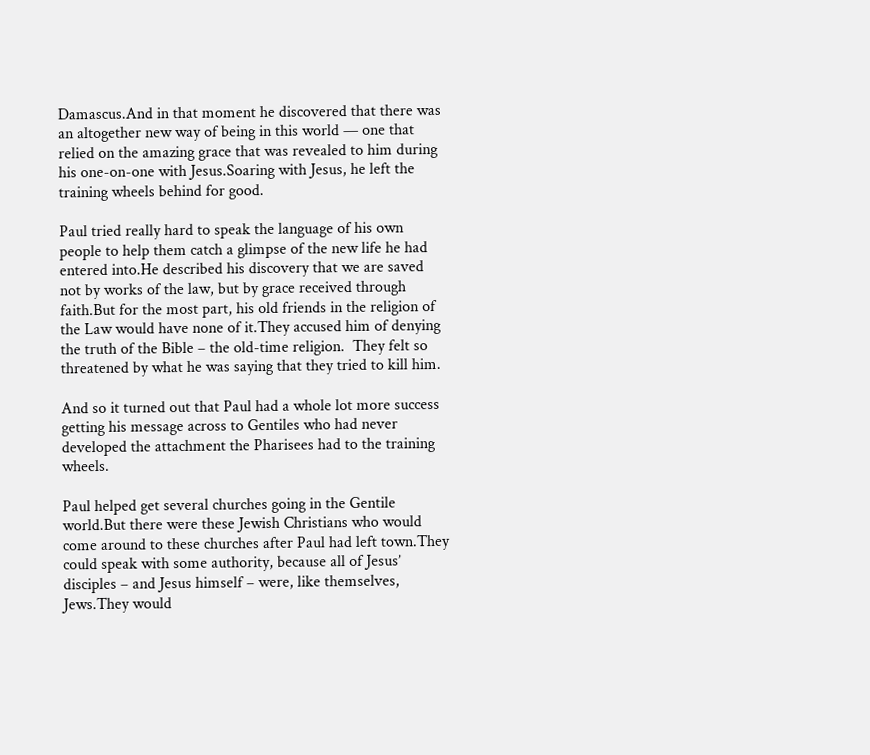Damascus.And in that moment he discovered that there was an altogether new way of being in this world — one that relied on the amazing grace that was revealed to him during his one-on-one with Jesus.Soaring with Jesus, he left the training wheels behind for good.

Paul tried really hard to speak the language of his own people to help them catch a glimpse of the new life he had entered into.He described his discovery that we are saved not by works of the law, but by grace received through faith.But for the most part, his old friends in the religion of the Law would have none of it.They accused him of denying the truth of the Bible – the old-time religion.  They felt so threatened by what he was saying that they tried to kill him.

And so it turned out that Paul had a whole lot more success getting his message across to Gentiles who had never developed the attachment the Pharisees had to the training wheels.

Paul helped get several churches going in the Gentile world.But there were these Jewish Christians who would come around to these churches after Paul had left town.They could speak with some authority, because all of Jesus’ disciples – and Jesus himself – were, like themselves, Jews.They would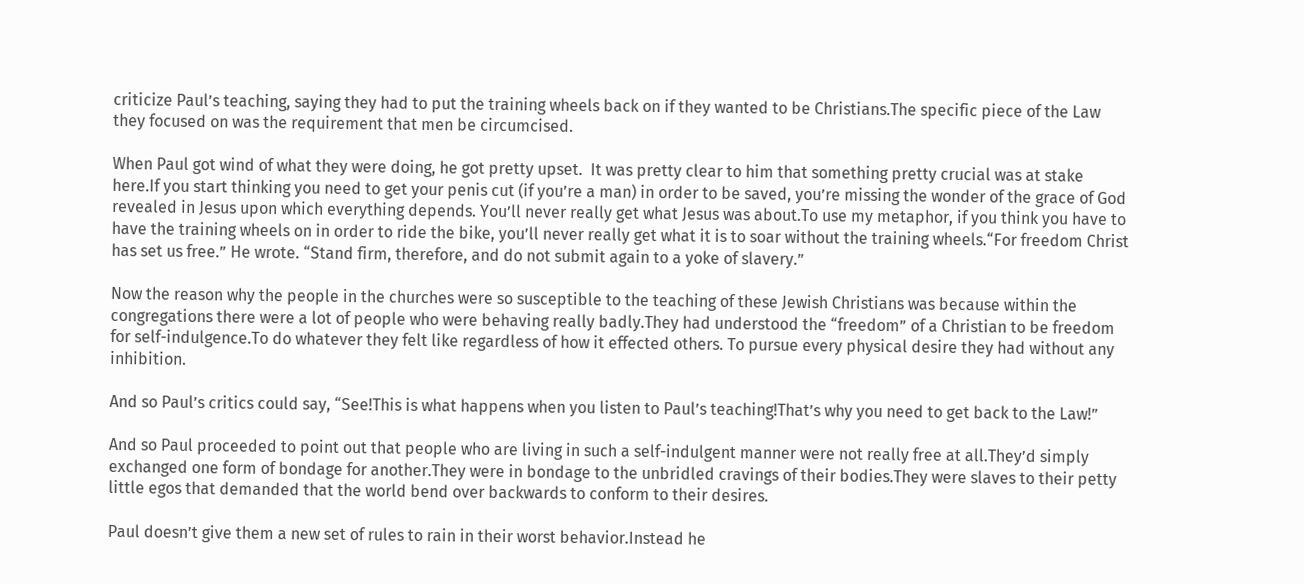criticize Paul’s teaching, saying they had to put the training wheels back on if they wanted to be Christians.The specific piece of the Law they focused on was the requirement that men be circumcised.

When Paul got wind of what they were doing, he got pretty upset.  It was pretty clear to him that something pretty crucial was at stake here.If you start thinking you need to get your penis cut (if you’re a man) in order to be saved, you’re missing the wonder of the grace of God revealed in Jesus upon which everything depends. You’ll never really get what Jesus was about.To use my metaphor, if you think you have to have the training wheels on in order to ride the bike, you’ll never really get what it is to soar without the training wheels.“For freedom Christ has set us free.” He wrote. “Stand firm, therefore, and do not submit again to a yoke of slavery.”

Now the reason why the people in the churches were so susceptible to the teaching of these Jewish Christians was because within the congregations there were a lot of people who were behaving really badly.They had understood the “freedom” of a Christian to be freedom for self-indulgence.To do whatever they felt like regardless of how it effected others. To pursue every physical desire they had without any inhibition.

And so Paul’s critics could say, “See!This is what happens when you listen to Paul’s teaching!That’s why you need to get back to the Law!”

And so Paul proceeded to point out that people who are living in such a self-indulgent manner were not really free at all.They’d simply exchanged one form of bondage for another.They were in bondage to the unbridled cravings of their bodies.They were slaves to their petty little egos that demanded that the world bend over backwards to conform to their desires.

Paul doesn’t give them a new set of rules to rain in their worst behavior.Instead he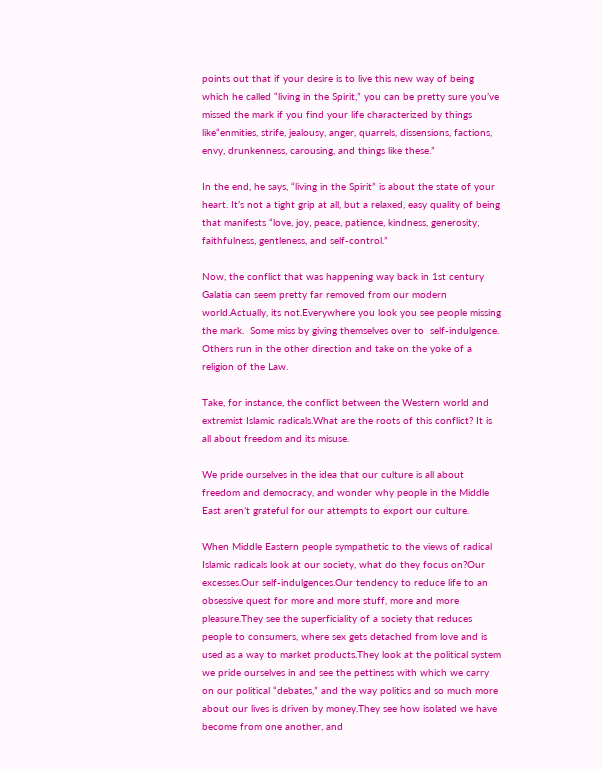points out that if your desire is to live this new way of being which he called “living in the Spirit,” you can be pretty sure you’ve missed the mark if you find your life characterized by things like“enmities, strife, jealousy, anger, quarrels, dissensions, factions, envy, drunkenness, carousing, and things like these.”

In the end, he says, “living in the Spirit” is about the state of your heart. It’s not a tight grip at all, but a relaxed, easy quality of being that manifests “love, joy, peace, patience, kindness, generosity, faithfulness, gentleness, and self-control.”

Now, the conflict that was happening way back in 1st century Galatia can seem pretty far removed from our modern world.Actually, its not.Everywhere you look you see people missing the mark.  Some miss by giving themselves over to  self-indulgence.  Others run in the other direction and take on the yoke of a religion of the Law.

Take, for instance, the conflict between the Western world and extremist Islamic radicals.What are the roots of this conflict? It is all about freedom and its misuse.

We pride ourselves in the idea that our culture is all about freedom and democracy, and wonder why people in the Middle East aren’t grateful for our attempts to export our culture.

When Middle Eastern people sympathetic to the views of radical Islamic radicals look at our society, what do they focus on?Our excesses.Our self-indulgences.Our tendency to reduce life to an obsessive quest for more and more stuff, more and more pleasure.They see the superficiality of a society that reduces people to consumers, where sex gets detached from love and is used as a way to market products.They look at the political system we pride ourselves in and see the pettiness with which we carry on our political “debates,” and the way politics and so much more about our lives is driven by money.They see how isolated we have become from one another, and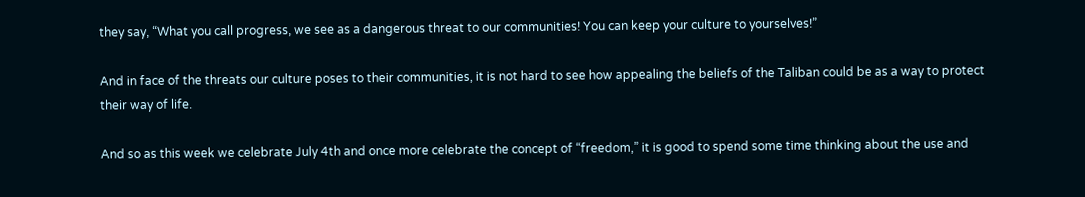they say, “What you call progress, we see as a dangerous threat to our communities! You can keep your culture to yourselves!”

And in face of the threats our culture poses to their communities, it is not hard to see how appealing the beliefs of the Taliban could be as a way to protect their way of life.

And so as this week we celebrate July 4th and once more celebrate the concept of “freedom,” it is good to spend some time thinking about the use and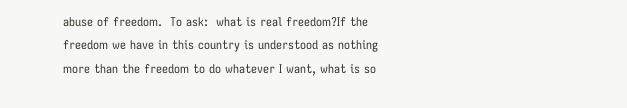abuse of freedom.  To ask:  what is real freedom?If the freedom we have in this country is understood as nothing more than the freedom to do whatever I want, what is so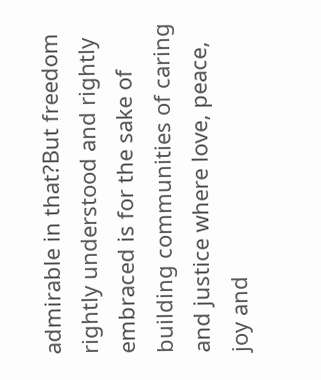admirable in that?But freedom rightly understood and rightly embraced is for the sake of building communities of caring and justice where love, peace, joy and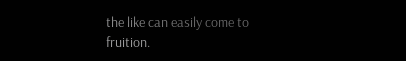the like can easily come to fruition.